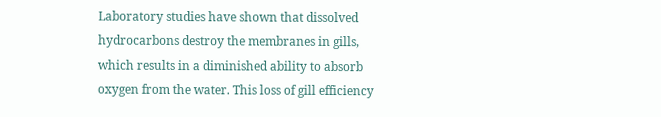Laboratory studies have shown that dissolved hydrocarbons destroy the membranes in gills, which results in a diminished ability to absorb oxygen from the water. This loss of gill efficiency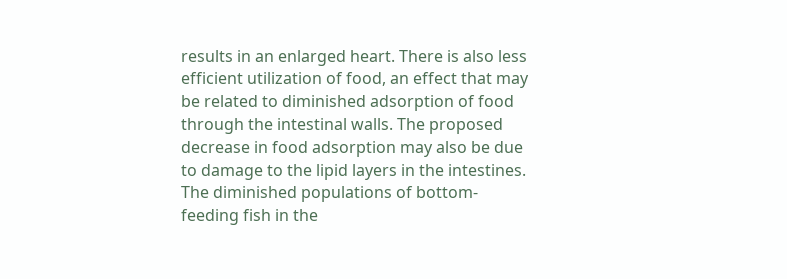results in an enlarged heart. There is also less efficient utilization of food, an effect that may be related to diminished adsorption of food through the intestinal walls. The proposed decrease in food adsorption may also be due to damage to the lipid layers in the intestines. The diminished populations of bottom-feeding fish in the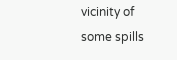vicinity of some spills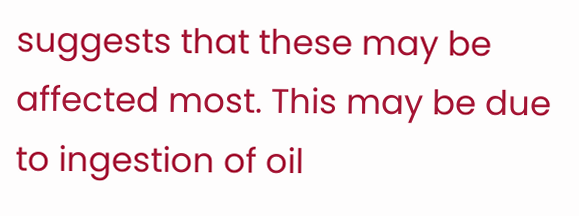suggests that these may be affected most. This may be due to ingestion of oil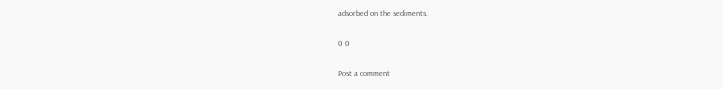adsorbed on the sediments.

0 0

Post a comment